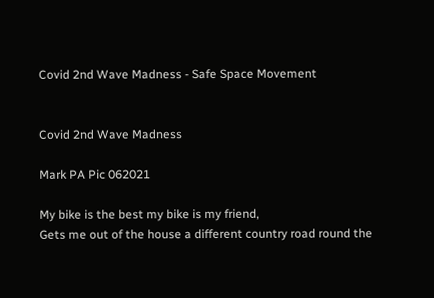Covid 2nd Wave Madness - Safe Space Movement


Covid 2nd Wave Madness

Mark PA Pic 062021

My bike is the best my bike is my friend,
Gets me out of the house a different country road round the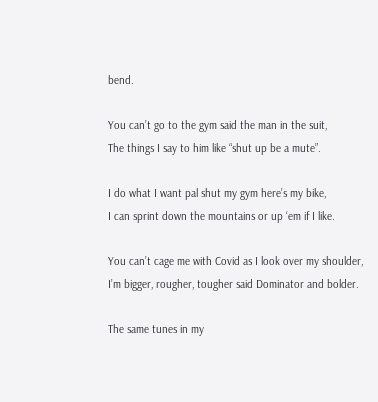bend.

You can’t go to the gym said the man in the suit,
The things I say to him like “shut up be a mute”.

I do what I want pal shut my gym here’s my bike,
I can sprint down the mountains or up ‘em if I like.

You can’t cage me with Covid as I look over my shoulder,
I’m bigger, rougher, tougher said Dominator and bolder.

The same tunes in my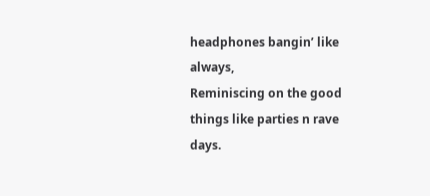headphones bangin’ like always,
Reminiscing on the good things like parties n rave days.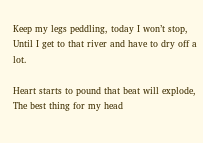Keep my legs peddling, today I won’t stop,
Until I get to that river and have to dry off a lot.

Heart starts to pound that beat will explode,
The best thing for my head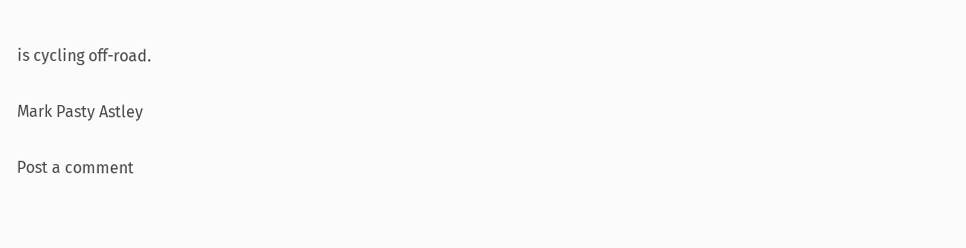is cycling off-road.

Mark Pasty Astley

Post a comment